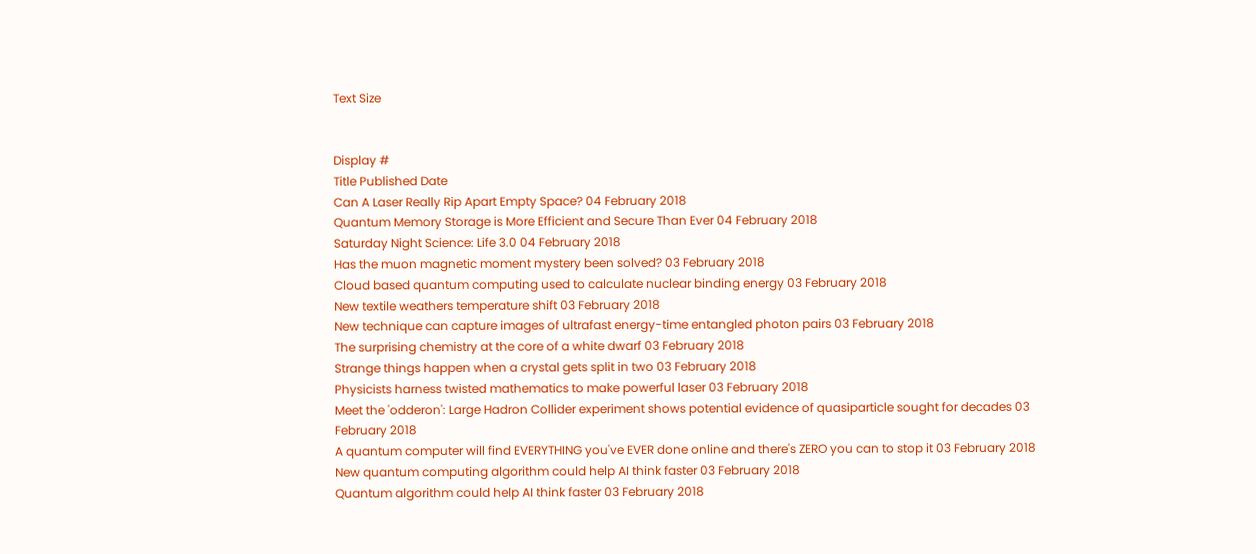Text Size


Display #
Title Published Date
Can A Laser Really Rip Apart Empty Space? 04 February 2018
Quantum Memory Storage is More Efficient and Secure Than Ever 04 February 2018
Saturday Night Science: Life 3.0 04 February 2018
Has the muon magnetic moment mystery been solved? 03 February 2018
Cloud based quantum computing used to calculate nuclear binding energy 03 February 2018
New textile weathers temperature shift 03 February 2018
New technique can capture images of ultrafast energy-time entangled photon pairs 03 February 2018
The surprising chemistry at the core of a white dwarf 03 February 2018
Strange things happen when a crystal gets split in two 03 February 2018
Physicists harness twisted mathematics to make powerful laser 03 February 2018
Meet the 'odderon': Large Hadron Collider experiment shows potential evidence of quasiparticle sought for decades 03 February 2018
A quantum computer will find EVERYTHING you've EVER done online and there's ZERO you can to stop it 03 February 2018
New quantum computing algorithm could help AI think faster 03 February 2018
Quantum algorithm could help AI think faster 03 February 2018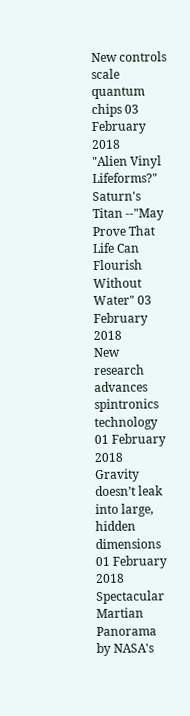New controls scale quantum chips 03 February 2018
"Alien Vinyl Lifeforms?" Saturn's Titan --"May Prove That Life Can Flourish Without Water" 03 February 2018
New research advances spintronics technology 01 February 2018
Gravity doesn’t leak into large, hidden dimensions 01 February 2018
Spectacular Martian Panorama by NASA's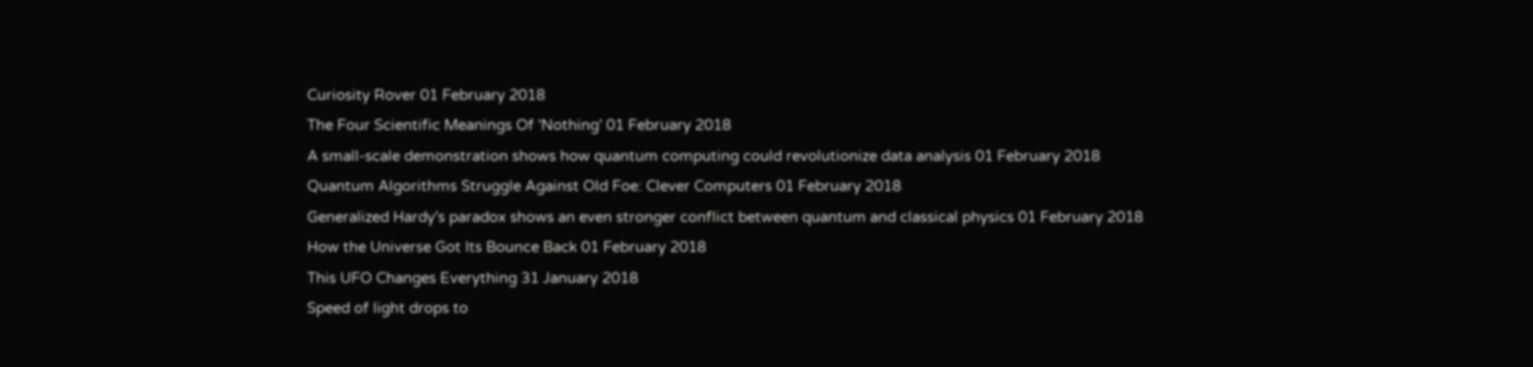Curiosity Rover 01 February 2018
The Four Scientific Meanings Of 'Nothing' 01 February 2018
A small-scale demonstration shows how quantum computing could revolutionize data analysis 01 February 2018
Quantum Algorithms Struggle Against Old Foe: Clever Computers 01 February 2018
Generalized Hardy's paradox shows an even stronger conflict between quantum and classical physics 01 February 2018
How the Universe Got Its Bounce Back 01 February 2018
This UFO Changes Everything 31 January 2018
Speed of light drops to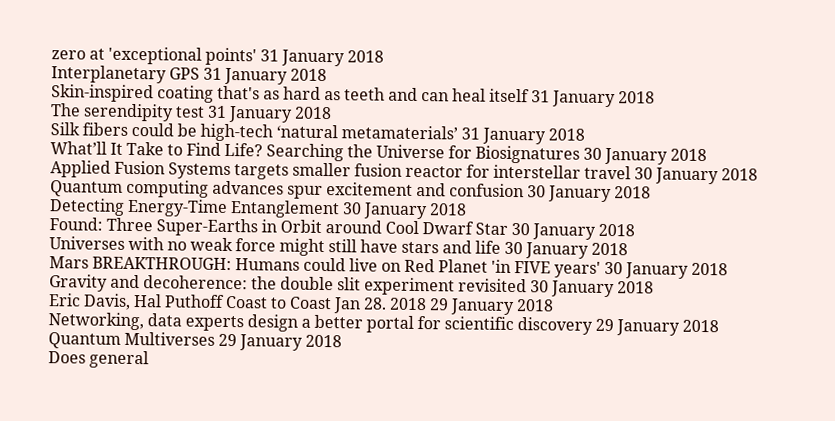zero at 'exceptional points' 31 January 2018
Interplanetary GPS 31 January 2018
Skin-inspired coating that's as hard as teeth and can heal itself 31 January 2018
The serendipity test 31 January 2018
Silk fibers could be high-tech ‘natural metamaterials’ 31 January 2018
What’ll It Take to Find Life? Searching the Universe for Biosignatures 30 January 2018
Applied Fusion Systems targets smaller fusion reactor for interstellar travel 30 January 2018
Quantum computing advances spur excitement and confusion 30 January 2018
Detecting Energy-Time Entanglement 30 January 2018
Found: Three Super-Earths in Orbit around Cool Dwarf Star 30 January 2018
Universes with no weak force might still have stars and life 30 January 2018
Mars BREAKTHROUGH: Humans could live on Red Planet 'in FIVE years' 30 January 2018
Gravity and decoherence: the double slit experiment revisited 30 January 2018
Eric Davis, Hal Puthoff Coast to Coast Jan 28. 2018 29 January 2018
Networking, data experts design a better portal for scientific discovery 29 January 2018
Quantum Multiverses 29 January 2018
Does general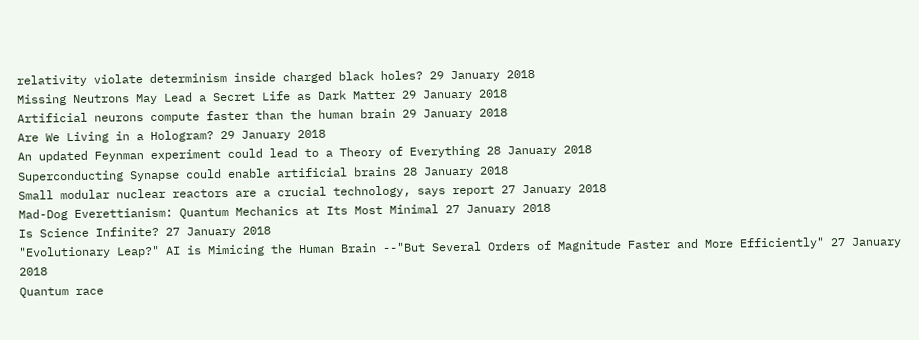relativity violate determinism inside charged black holes? 29 January 2018
Missing Neutrons May Lead a Secret Life as Dark Matter 29 January 2018
Artificial neurons compute faster than the human brain 29 January 2018
Are We Living in a Hologram? 29 January 2018
An updated Feynman experiment could lead to a Theory of Everything 28 January 2018
Superconducting Synapse could enable artificial brains 28 January 2018
Small modular nuclear reactors are a crucial technology, says report 27 January 2018
Mad-Dog Everettianism: Quantum Mechanics at Its Most Minimal 27 January 2018
Is Science Infinite? 27 January 2018
"Evolutionary Leap?" AI is Mimicing the Human Brain --"But Several Orders of Magnitude Faster and More Efficiently" 27 January 2018
Quantum race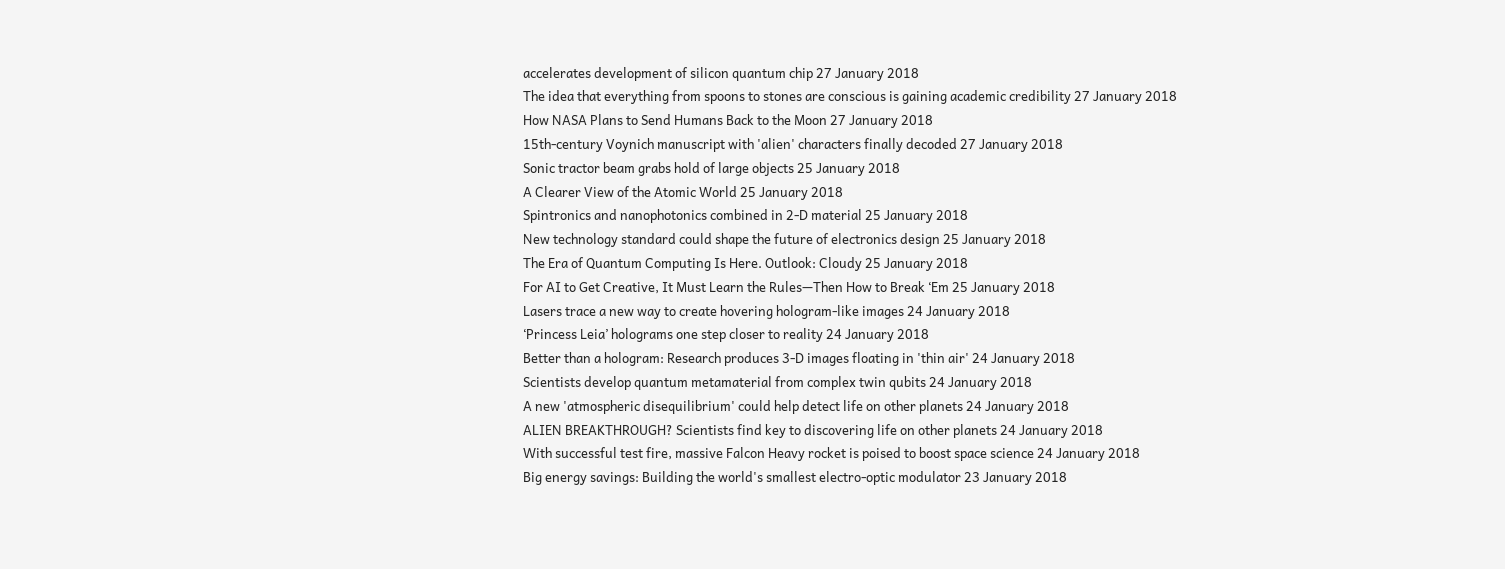accelerates development of silicon quantum chip 27 January 2018
The idea that everything from spoons to stones are conscious is gaining academic credibility 27 January 2018
How NASA Plans to Send Humans Back to the Moon 27 January 2018
15th-century Voynich manuscript with 'alien' characters finally decoded 27 January 2018
Sonic tractor beam grabs hold of large objects 25 January 2018
A Clearer View of the Atomic World 25 January 2018
Spintronics and nanophotonics combined in 2-D material 25 January 2018
New technology standard could shape the future of electronics design 25 January 2018
The Era of Quantum Computing Is Here. Outlook: Cloudy 25 January 2018
For AI to Get Creative, It Must Learn the Rules—Then How to Break ‘Em 25 January 2018
Lasers trace a new way to create hovering hologram-like images 24 January 2018
‘Princess Leia’ holograms one step closer to reality 24 January 2018
Better than a hologram: Research produces 3-D images floating in 'thin air' 24 January 2018
Scientists develop quantum metamaterial from complex twin qubits 24 January 2018
A new 'atmospheric disequilibrium' could help detect life on other planets 24 January 2018
ALIEN BREAKTHROUGH? Scientists find key to discovering life on other planets 24 January 2018
With successful test fire, massive Falcon Heavy rocket is poised to boost space science 24 January 2018
Big energy savings: Building the world's smallest electro-optic modulator 23 January 2018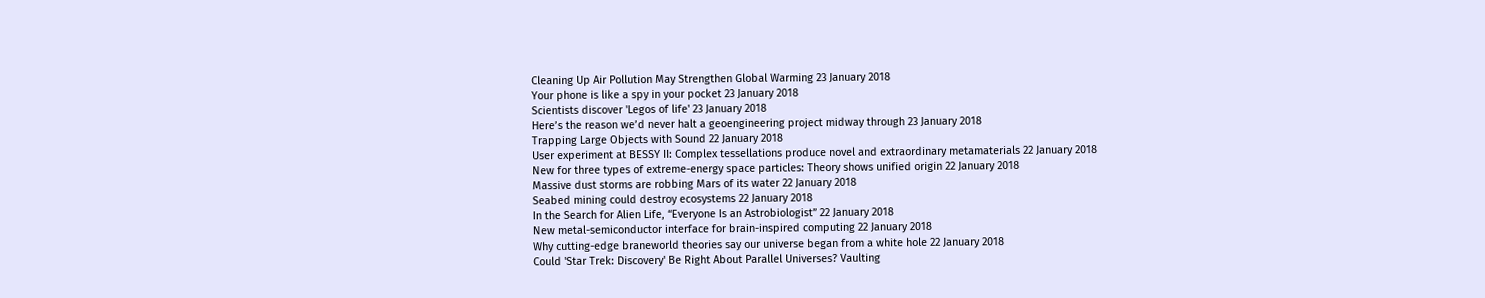Cleaning Up Air Pollution May Strengthen Global Warming 23 January 2018
Your phone is like a spy in your pocket 23 January 2018
Scientists discover 'Legos of life' 23 January 2018
Here’s the reason we’d never halt a geoengineering project midway through 23 January 2018
Trapping Large Objects with Sound 22 January 2018
User experiment at BESSY II: Complex tessellations produce novel and extraordinary metamaterials 22 January 2018
New for three types of extreme-energy space particles: Theory shows unified origin 22 January 2018
Massive dust storms are robbing Mars of its water 22 January 2018
Seabed mining could destroy ecosystems 22 January 2018
In the Search for Alien Life, “Everyone Is an Astrobiologist” 22 January 2018
New metal-semiconductor interface for brain-inspired computing 22 January 2018
Why cutting-edge braneworld theories say our universe began from a white hole 22 January 2018
Could 'Star Trek: Discovery' Be Right About Parallel Universes? Vaulting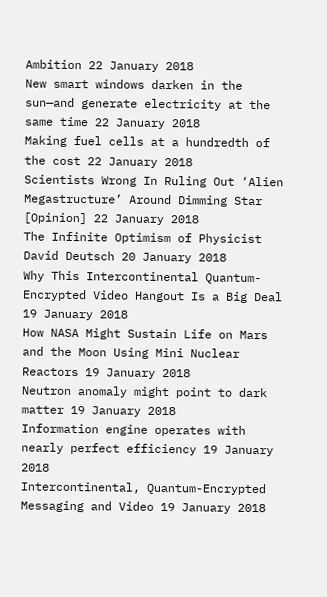Ambition 22 January 2018
New smart windows darken in the sun—and generate electricity at the same time 22 January 2018
Making fuel cells at a hundredth of the cost 22 January 2018
Scientists Wrong In Ruling Out ‘Alien Megastructure’ Around Dimming Star [Opinion] 22 January 2018
The Infinite Optimism of Physicist David Deutsch 20 January 2018
Why This Intercontinental Quantum-Encrypted Video Hangout Is a Big Deal 19 January 2018
How NASA Might Sustain Life on Mars and the Moon Using Mini Nuclear Reactors 19 January 2018
Neutron anomaly might point to dark matter 19 January 2018
Information engine operates with nearly perfect efficiency 19 January 2018
Intercontinental, Quantum-Encrypted Messaging and Video 19 January 2018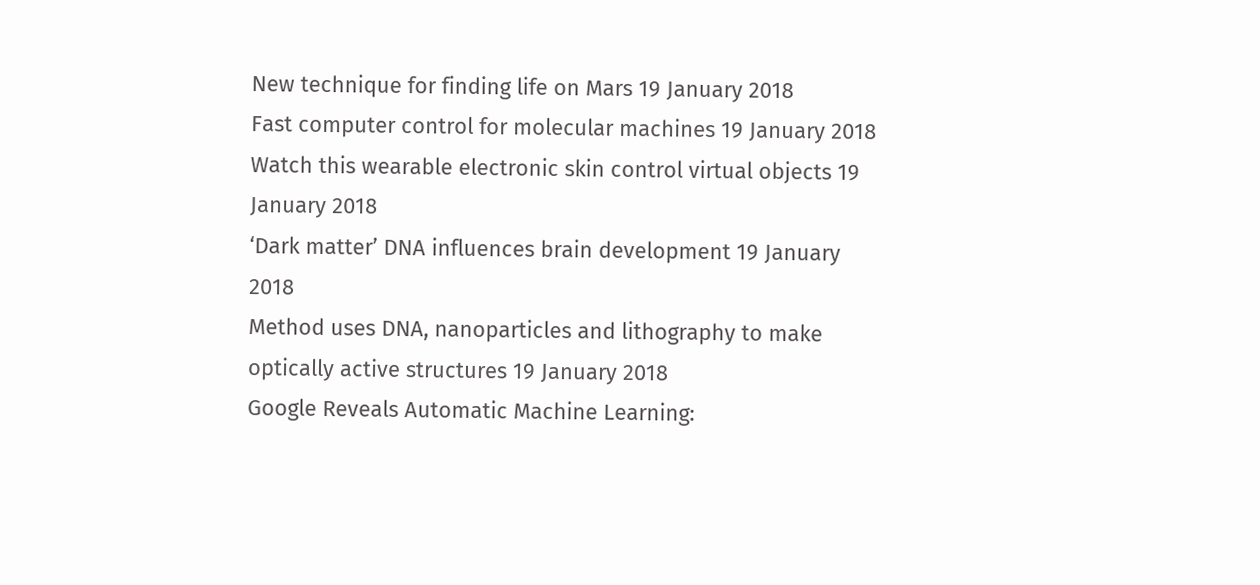New technique for finding life on Mars 19 January 2018
Fast computer control for molecular machines 19 January 2018
Watch this wearable electronic skin control virtual objects 19 January 2018
‘Dark matter’ DNA influences brain development 19 January 2018
Method uses DNA, nanoparticles and lithography to make optically active structures 19 January 2018
Google Reveals Automatic Machine Learning: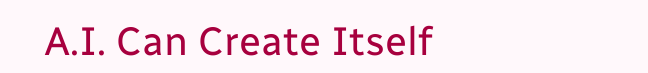A.I. Can Create Itself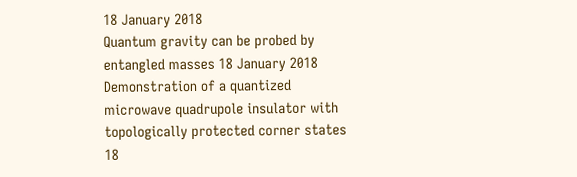18 January 2018
Quantum gravity can be probed by entangled masses 18 January 2018
Demonstration of a quantized microwave quadrupole insulator with topologically protected corner states 18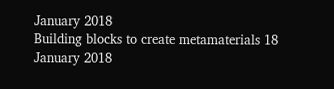January 2018
Building blocks to create metamaterials 18 January 2018